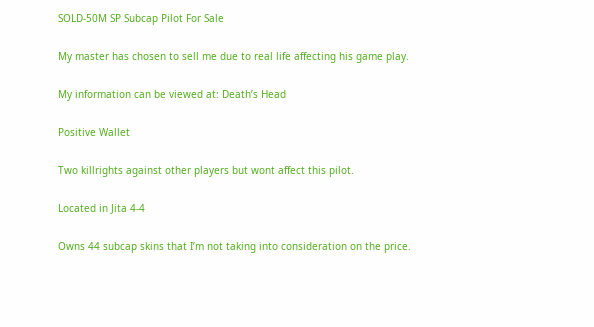SOLD-50M SP Subcap Pilot For Sale

My master has chosen to sell me due to real life affecting his game play.

My information can be viewed at: Death’s Head

Positive Wallet

Two killrights against other players but wont affect this pilot.

Located in Jita 4-4

Owns 44 subcap skins that I’m not taking into consideration on the price.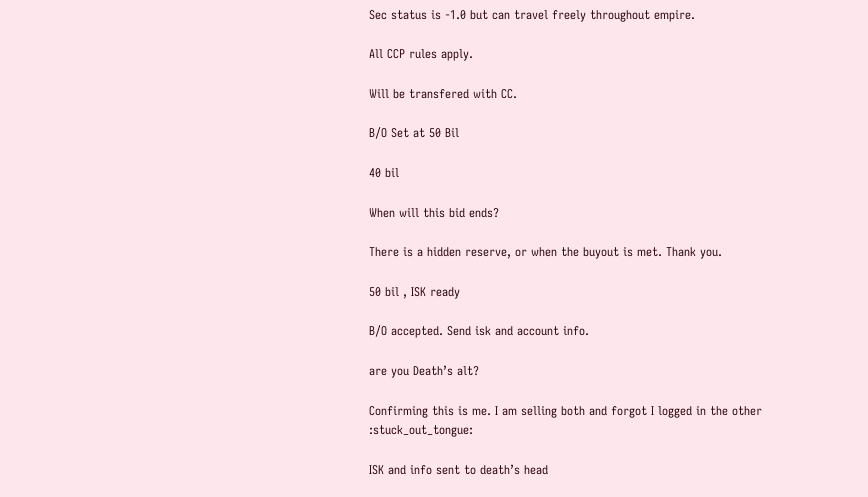Sec status is -1.0 but can travel freely throughout empire.

All CCP rules apply.

Will be transfered with CC.

B/O Set at 50 Bil

40 bil

When will this bid ends?

There is a hidden reserve, or when the buyout is met. Thank you.

50 bil , ISK ready

B/O accepted. Send isk and account info.

are you Death’s alt?

Confirming this is me. I am selling both and forgot I logged in the other :stuck_out_tongue:

ISK and info sent to death’s head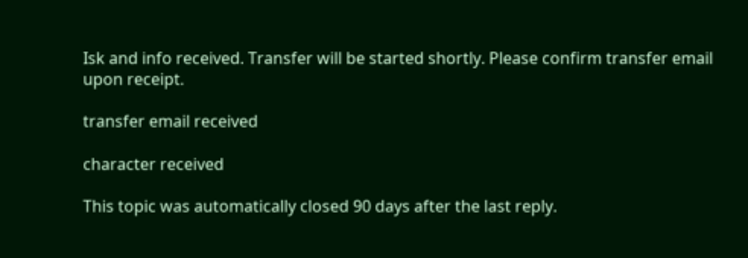Isk and info received. Transfer will be started shortly. Please confirm transfer email upon receipt.

transfer email received

character received

This topic was automatically closed 90 days after the last reply.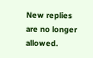New replies are no longer allowed.